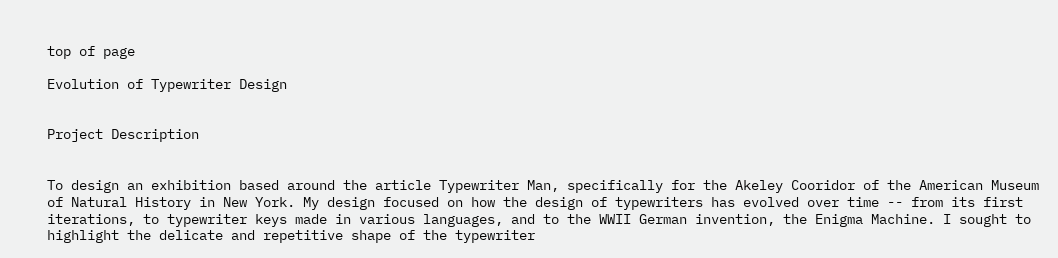top of page

Evolution of Typewriter Design


Project Description


To design an exhibition based around the article Typewriter Man, specifically for the Akeley Cooridor of the American Museum of Natural History in New York. My design focused on how the design of typewriters has evolved over time -- from its first iterations, to typewriter keys made in various languages, and to the WWII German invention, the Enigma Machine. I sought to highlight the delicate and repetitive shape of the typewriter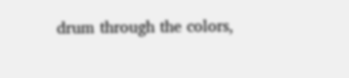drum through the colors,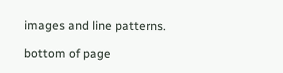images and line patterns.

bottom of page